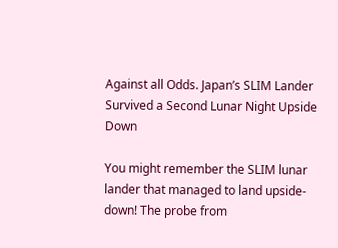Against all Odds. Japan’s SLIM Lander Survived a Second Lunar Night Upside Down

You might remember the SLIM lunar lander that managed to land upside-down! The probe from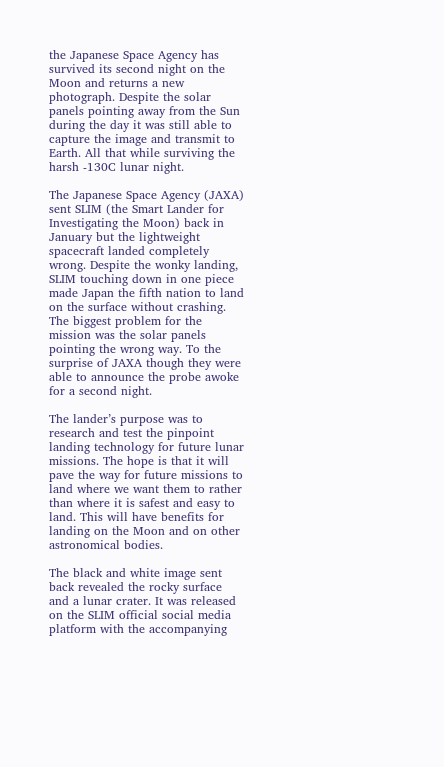the Japanese Space Agency has survived its second night on the Moon and returns a new photograph. Despite the solar panels pointing away from the Sun during the day it was still able to capture the image and transmit to Earth. All that while surviving the harsh -130C lunar night.

The Japanese Space Agency (JAXA) sent SLIM (the Smart Lander for Investigating the Moon) back in January but the lightweight spacecraft landed completely wrong. Despite the wonky landing, SLIM touching down in one piece made Japan the fifth nation to land on the surface without crashing. The biggest problem for the mission was the solar panels pointing the wrong way. To the surprise of JAXA though they were able to announce the probe awoke for a second night.

The lander’s purpose was to research and test the pinpoint landing technology for future lunar missions. The hope is that it will pave the way for future missions to land where we want them to rather than where it is safest and easy to land. This will have benefits for landing on the Moon and on other astronomical bodies.

The black and white image sent back revealed the rocky surface and a lunar crater. It was released on the SLIM official social media platform with the accompanying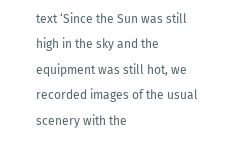text ‘Since the Sun was still high in the sky and the equipment was still hot, we recorded images of the usual scenery with the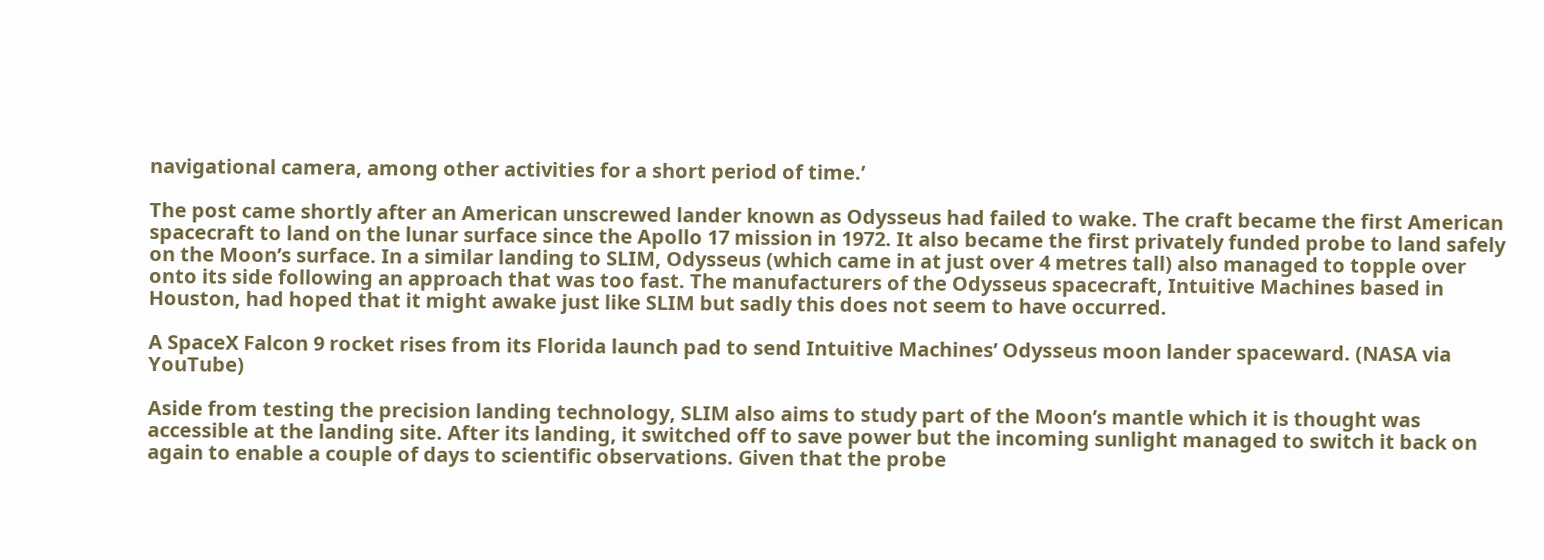navigational camera, among other activities for a short period of time.’

The post came shortly after an American unscrewed lander known as Odysseus had failed to wake. The craft became the first American spacecraft to land on the lunar surface since the Apollo 17 mission in 1972. It also became the first privately funded probe to land safely on the Moon’s surface. In a similar landing to SLIM, Odysseus (which came in at just over 4 metres tall) also managed to topple over onto its side following an approach that was too fast. The manufacturers of the Odysseus spacecraft, Intuitive Machines based in Houston, had hoped that it might awake just like SLIM but sadly this does not seem to have occurred.

A SpaceX Falcon 9 rocket rises from its Florida launch pad to send Intuitive Machines’ Odysseus moon lander spaceward. (NASA via YouTube)

Aside from testing the precision landing technology, SLIM also aims to study part of the Moon’s mantle which it is thought was accessible at the landing site. After its landing, it switched off to save power but the incoming sunlight managed to switch it back on again to enable a couple of days to scientific observations. Given that the probe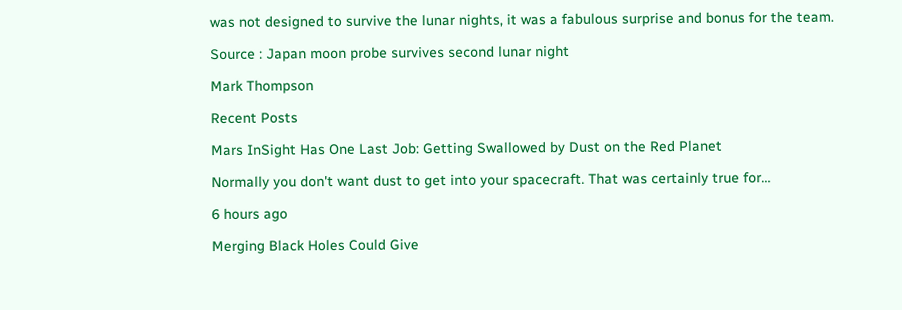was not designed to survive the lunar nights, it was a fabulous surprise and bonus for the team.

Source : Japan moon probe survives second lunar night

Mark Thompson

Recent Posts

Mars InSight Has One Last Job: Getting Swallowed by Dust on the Red Planet

Normally you don't want dust to get into your spacecraft. That was certainly true for…

6 hours ago

Merging Black Holes Could Give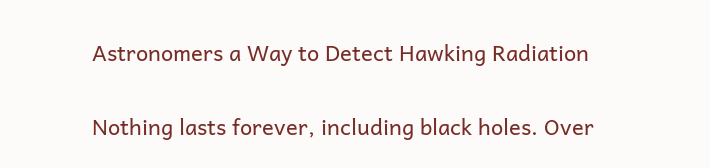Astronomers a Way to Detect Hawking Radiation

Nothing lasts forever, including black holes. Over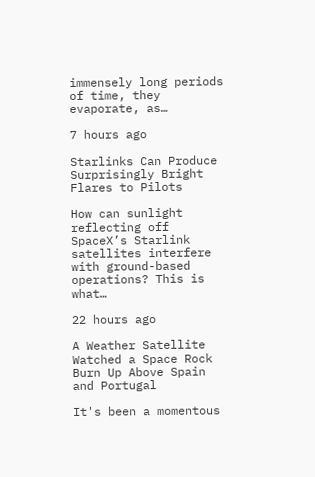immensely long periods of time, they evaporate, as…

7 hours ago

Starlinks Can Produce Surprisingly Bright Flares to Pilots

How can sunlight reflecting off SpaceX’s Starlink satellites interfere with ground-based operations? This is what…

22 hours ago

A Weather Satellite Watched a Space Rock Burn Up Above Spain and Portugal

It's been a momentous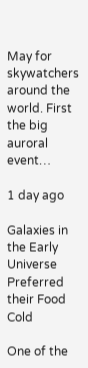May for skywatchers around the world. First the big auroral event…

1 day ago

Galaxies in the Early Universe Preferred their Food Cold

One of the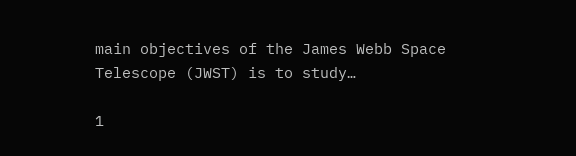main objectives of the James Webb Space Telescope (JWST) is to study…

1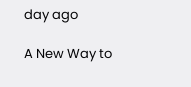day ago

A New Way to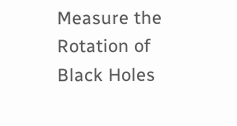Measure the Rotation of Black Holes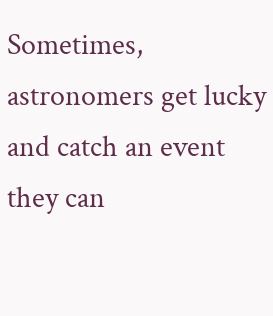Sometimes, astronomers get lucky and catch an event they can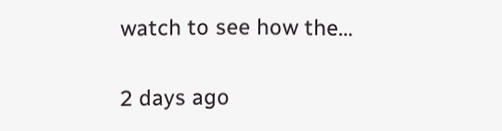watch to see how the…

2 days ago